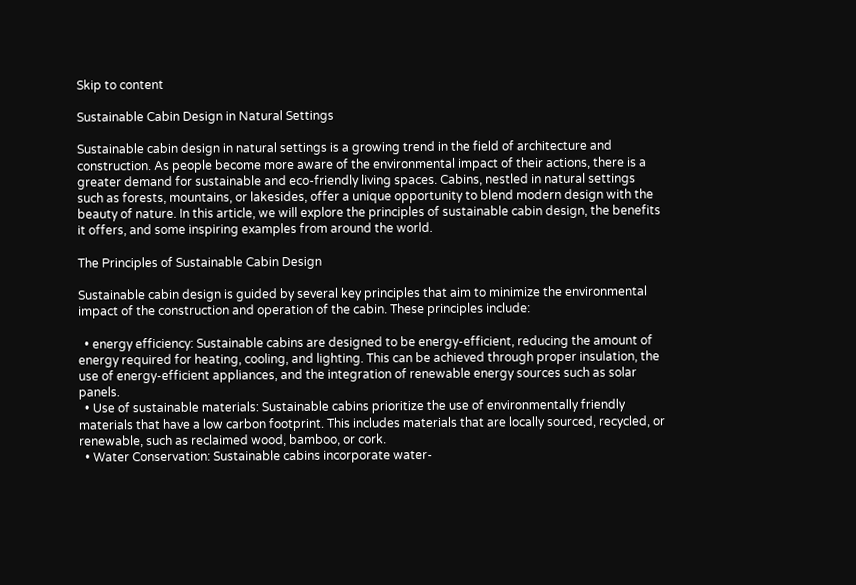Skip to content

Sustainable Cabin Design in Natural Settings

Sustainable cabin design in natural settings is a growing trend in the field of architecture and construction. As people become more aware of the environmental impact of their actions, there is a greater demand for sustainable and eco-friendly living spaces. Cabins, nestled in natural settings such as forests, mountains, or lakesides, offer a unique opportunity to blend modern design with the beauty of nature. In this article, we will explore the principles of sustainable cabin design, the benefits it offers, and some inspiring examples from around the world.

The Principles of Sustainable Cabin Design

Sustainable cabin design is guided by several key principles that aim to minimize the environmental impact of the construction and operation of the cabin. These principles include:

  • energy efficiency: Sustainable cabins are designed to be energy-efficient, reducing the amount of energy required for heating, cooling, and lighting. This can be achieved through proper insulation, the use of energy-efficient appliances, and the integration of renewable energy sources such as solar panels.
  • Use of sustainable materials: Sustainable cabins prioritize the use of environmentally friendly materials that have a low carbon footprint. This includes materials that are locally sourced, recycled, or renewable, such as reclaimed wood, bamboo, or cork.
  • Water Conservation: Sustainable cabins incorporate water-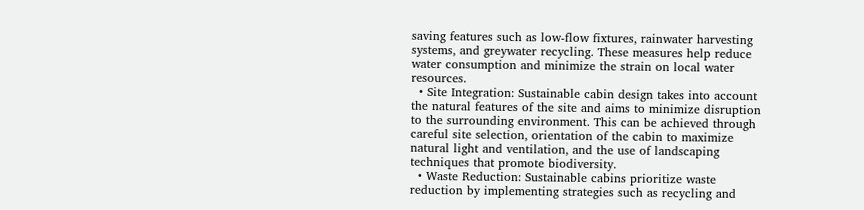saving features such as low-flow fixtures, rainwater harvesting systems, and greywater recycling. These measures help reduce water consumption and minimize the strain on local water resources.
  • Site Integration: Sustainable cabin design takes into account the natural features of the site and aims to minimize disruption to the surrounding environment. This can be achieved through careful site selection, orientation of the cabin to maximize natural light and ventilation, and the use of landscaping techniques that promote biodiversity.
  • Waste Reduction: Sustainable cabins prioritize waste reduction by implementing strategies such as recycling and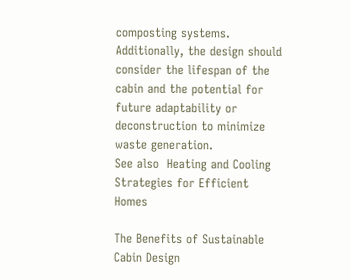composting systems. Additionally, the design should consider the lifespan of the cabin and the potential for future adaptability or deconstruction to minimize waste generation.
See also  Heating and Cooling Strategies for Efficient Homes

The Benefits of Sustainable Cabin Design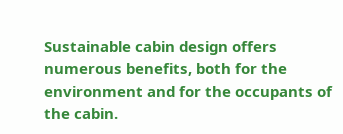Sustainable cabin design offers numerous benefits, both for the environment and for the occupants of the cabin.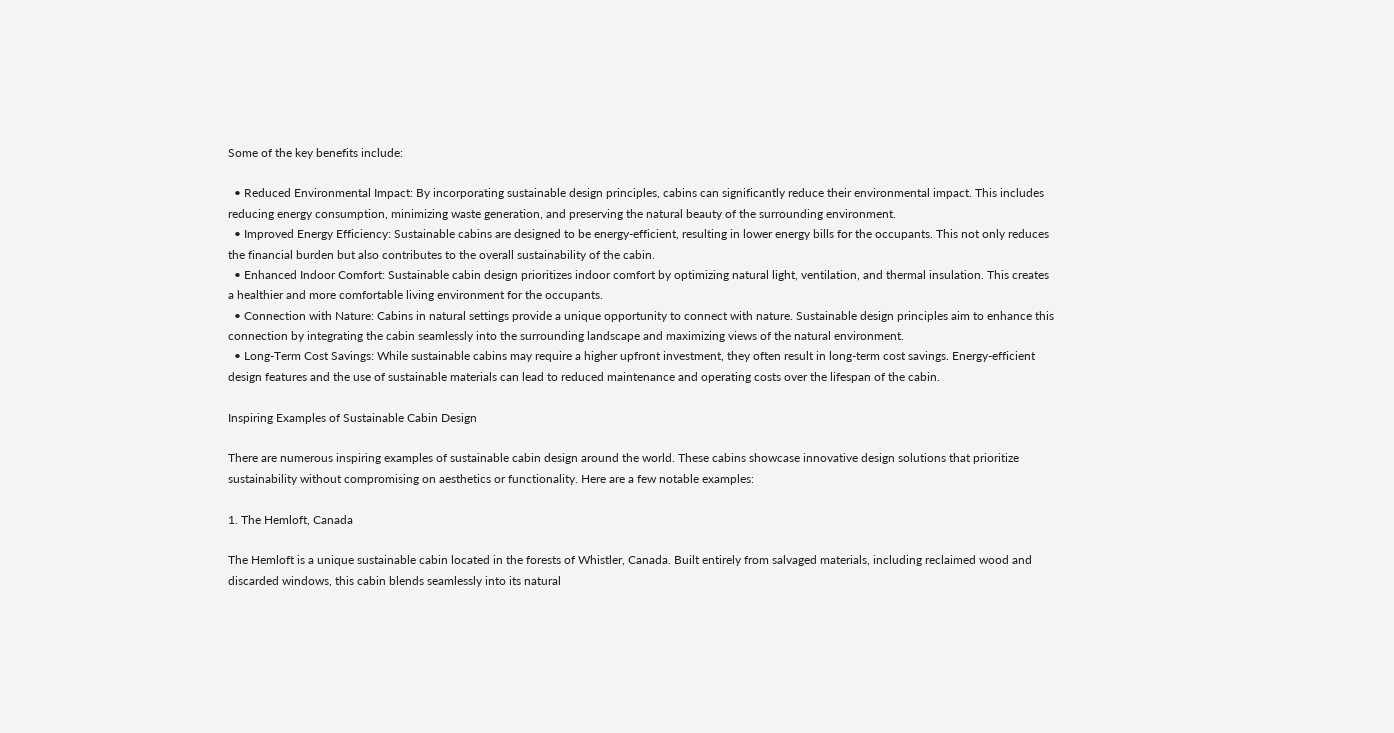Some of the key benefits include:

  • Reduced Environmental Impact: By incorporating sustainable design principles, cabins can significantly reduce their environmental impact. This includes reducing energy consumption, minimizing waste generation, and preserving the natural beauty of the surrounding environment.
  • Improved Energy Efficiency: Sustainable cabins are designed to be energy-efficient, resulting in lower energy bills for the occupants. This not only reduces the financial burden but also contributes to the overall sustainability of the cabin.
  • Enhanced Indoor Comfort: Sustainable cabin design prioritizes indoor comfort by optimizing natural light, ventilation, and thermal insulation. This creates a healthier and more comfortable living environment for the occupants.
  • Connection with Nature: Cabins in natural settings provide a unique opportunity to connect with nature. Sustainable design principles aim to enhance this connection by integrating the cabin seamlessly into the surrounding landscape and maximizing views of the natural environment.
  • Long-Term Cost Savings: While sustainable cabins may require a higher upfront investment, they often result in long-term cost savings. Energy-efficient design features and the use of sustainable materials can lead to reduced maintenance and operating costs over the lifespan of the cabin.

Inspiring Examples of Sustainable Cabin Design

There are numerous inspiring examples of sustainable cabin design around the world. These cabins showcase innovative design solutions that prioritize sustainability without compromising on aesthetics or functionality. Here are a few notable examples:

1. The Hemloft, Canada

The Hemloft is a unique sustainable cabin located in the forests of Whistler, Canada. Built entirely from salvaged materials, including reclaimed wood and discarded windows, this cabin blends seamlessly into its natural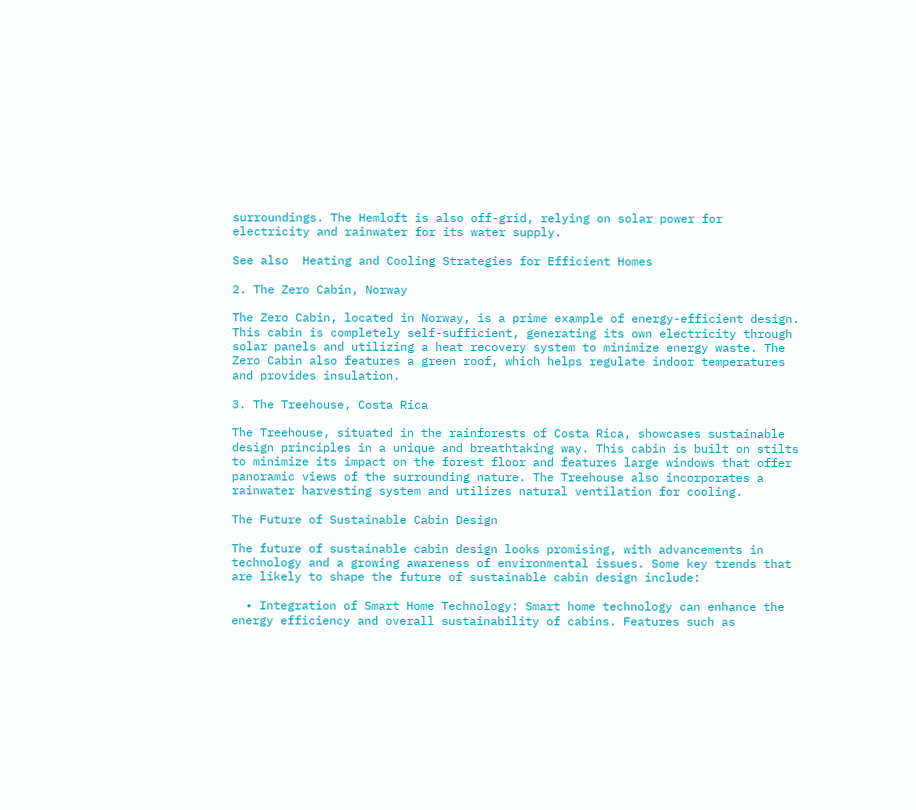surroundings. The Hemloft is also off-grid, relying on solar power for electricity and rainwater for its water supply.

See also  Heating and Cooling Strategies for Efficient Homes

2. The Zero Cabin, Norway

The Zero Cabin, located in Norway, is a prime example of energy-efficient design. This cabin is completely self-sufficient, generating its own electricity through solar panels and utilizing a heat recovery system to minimize energy waste. The Zero Cabin also features a green roof, which helps regulate indoor temperatures and provides insulation.

3. The Treehouse, Costa Rica

The Treehouse, situated in the rainforests of Costa Rica, showcases sustainable design principles in a unique and breathtaking way. This cabin is built on stilts to minimize its impact on the forest floor and features large windows that offer panoramic views of the surrounding nature. The Treehouse also incorporates a rainwater harvesting system and utilizes natural ventilation for cooling.

The Future of Sustainable Cabin Design

The future of sustainable cabin design looks promising, with advancements in technology and a growing awareness of environmental issues. Some key trends that are likely to shape the future of sustainable cabin design include:

  • Integration of Smart Home Technology: Smart home technology can enhance the energy efficiency and overall sustainability of cabins. Features such as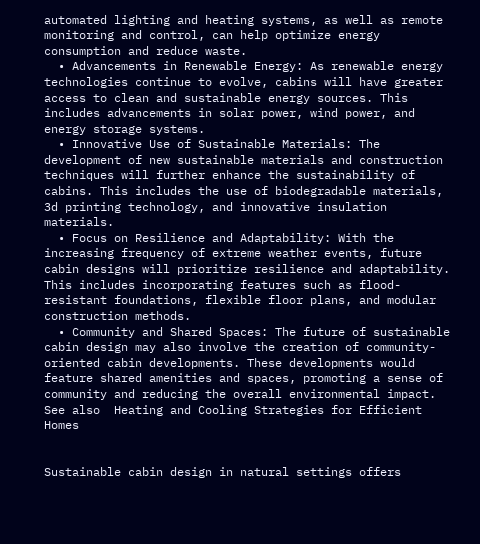automated lighting and heating systems, as well as remote monitoring and control, can help optimize energy consumption and reduce waste.
  • Advancements in Renewable Energy: As renewable energy technologies continue to evolve, cabins will have greater access to clean and sustainable energy sources. This includes advancements in solar power, wind power, and energy storage systems.
  • Innovative Use of Sustainable Materials: The development of new sustainable materials and construction techniques will further enhance the sustainability of cabins. This includes the use of biodegradable materials, 3d printing technology, and innovative insulation materials.
  • Focus on Resilience and Adaptability: With the increasing frequency of extreme weather events, future cabin designs will prioritize resilience and adaptability. This includes incorporating features such as flood-resistant foundations, flexible floor plans, and modular construction methods.
  • Community and Shared Spaces: The future of sustainable cabin design may also involve the creation of community-oriented cabin developments. These developments would feature shared amenities and spaces, promoting a sense of community and reducing the overall environmental impact.
See also  Heating and Cooling Strategies for Efficient Homes


Sustainable cabin design in natural settings offers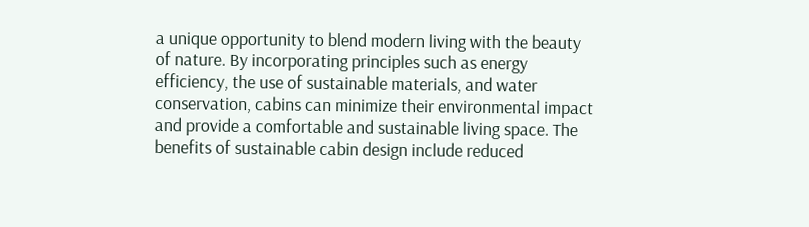a unique opportunity to blend modern living with the beauty of nature. By incorporating principles such as energy efficiency, the use of sustainable materials, and water conservation, cabins can minimize their environmental impact and provide a comfortable and sustainable living space. The benefits of sustainable cabin design include reduced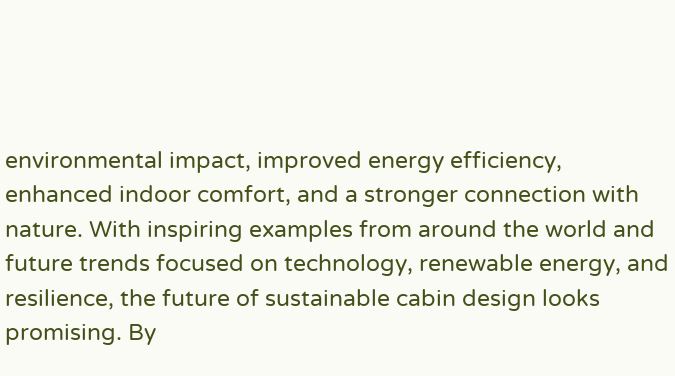environmental impact, improved energy efficiency, enhanced indoor comfort, and a stronger connection with nature. With inspiring examples from around the world and future trends focused on technology, renewable energy, and resilience, the future of sustainable cabin design looks promising. By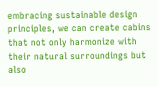embracing sustainable design principles, we can create cabins that not only harmonize with their natural surroundings but also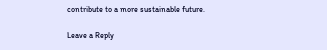contribute to a more sustainable future.

Leave a Reply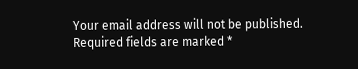Your email address will not be published. Required fields are marked *